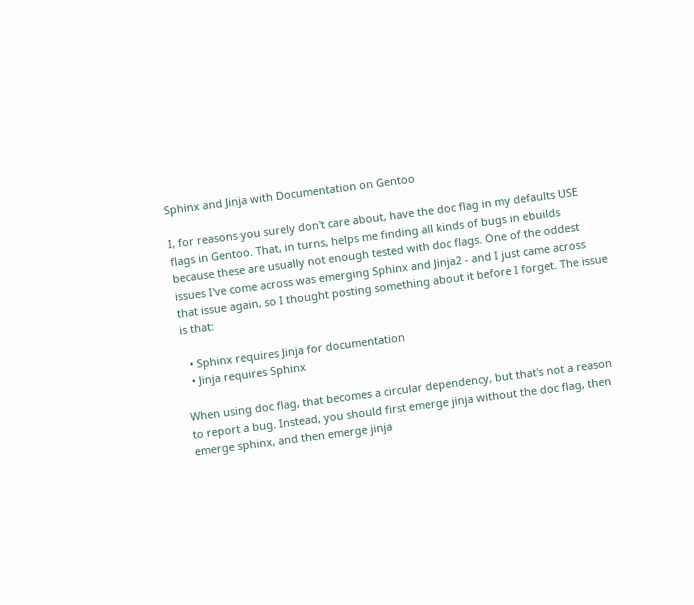Sphinx and Jinja with Documentation on Gentoo

I, for reasons you surely don't care about, have the doc flag in my defaults USE flags in Gentoo. That, in turns, helps me finding all kinds of bugs in ebuilds because these are usually not enough tested with doc flags. One of the oddest issues I've come across was emerging Sphinx and Jinja2 - and I just came across that issue again, so I thought posting something about it before I forget. The issue is that:

  • Sphinx requires Jinja for documentation
  • Jinja requires Sphinx

When using doc flag, that becomes a circular dependency, but that's not a reason to report a bug. Instead, you should first emerge jinja without the doc flag, then emerge sphinx, and then emerge jinja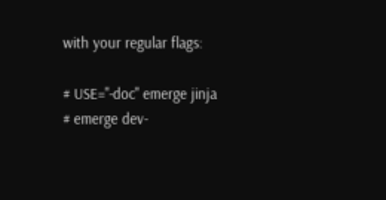with your regular flags:

# USE="-doc" emerge jinja
# emerge dev-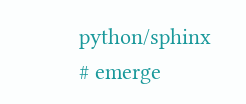python/sphinx
# emerge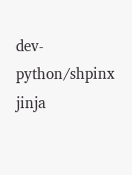dev-python/shpinx jinja